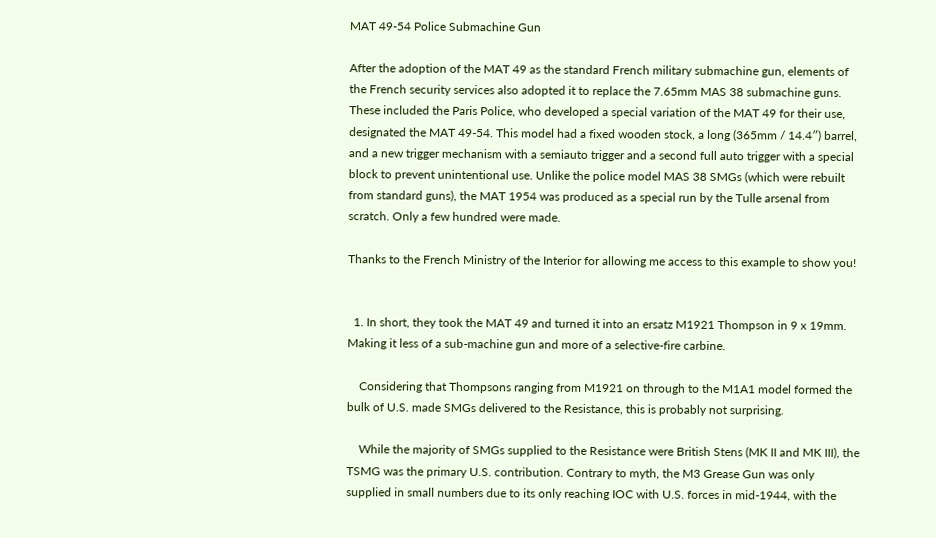MAT 49-54 Police Submachine Gun

After the adoption of the MAT 49 as the standard French military submachine gun, elements of the French security services also adopted it to replace the 7.65mm MAS 38 submachine guns. These included the Paris Police, who developed a special variation of the MAT 49 for their use, designated the MAT 49-54. This model had a fixed wooden stock, a long (365mm / 14.4″) barrel, and a new trigger mechanism with a semiauto trigger and a second full auto trigger with a special block to prevent unintentional use. Unlike the police model MAS 38 SMGs (which were rebuilt from standard guns), the MAT 1954 was produced as a special run by the Tulle arsenal from scratch. Only a few hundred were made.

Thanks to the French Ministry of the Interior for allowing me access to this example to show you!


  1. In short, they took the MAT 49 and turned it into an ersatz M1921 Thompson in 9 x 19mm. Making it less of a sub-machine gun and more of a selective-fire carbine.

    Considering that Thompsons ranging from M1921 on through to the M1A1 model formed the bulk of U.S. made SMGs delivered to the Resistance, this is probably not surprising.

    While the majority of SMGs supplied to the Resistance were British Stens (MK II and MK III), the TSMG was the primary U.S. contribution. Contrary to myth, the M3 Grease Gun was only supplied in small numbers due to its only reaching IOC with U.S. forces in mid-1944, with the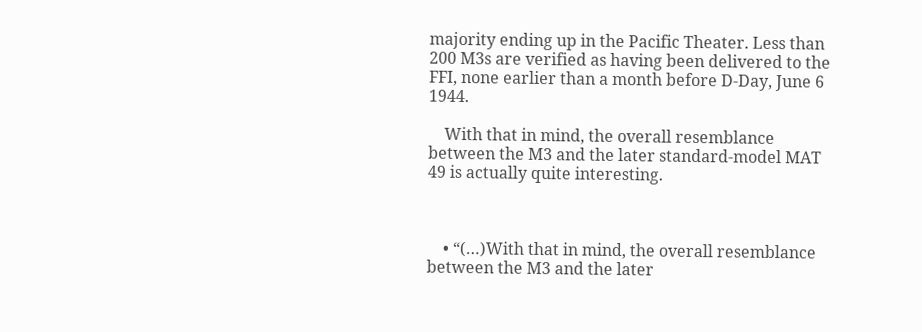majority ending up in the Pacific Theater. Less than 200 M3s are verified as having been delivered to the FFI, none earlier than a month before D-Day, June 6 1944.

    With that in mind, the overall resemblance between the M3 and the later standard-model MAT 49 is actually quite interesting.



    • “(…)With that in mind, the overall resemblance between the M3 and the later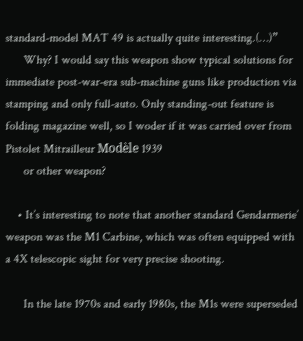standard-model MAT 49 is actually quite interesting.(…)”
      Why? I would say this weapon show typical solutions for immediate post-war-era sub-machine guns like production via stamping and only full-auto. Only standing-out feature is folding magazine well, so I woder if it was carried over from Pistolet Mitrailleur Modèle 1939
      or other weapon?

    • It’s interesting to note that another standard Gendarmerie’ weapon was the M1 Carbine, which was often equipped with a 4X telescopic sight for very precise shooting.

      In the late 1970s and early 1980s, the M1s were superseded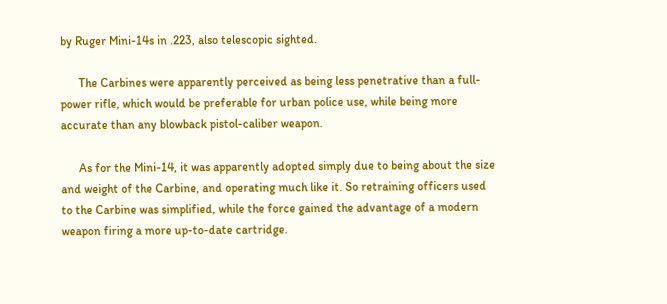by Ruger Mini-14s in .223, also telescopic sighted.

      The Carbines were apparently perceived as being less penetrative than a full-power rifle, which would be preferable for urban police use, while being more accurate than any blowback pistol-caliber weapon.

      As for the Mini-14, it was apparently adopted simply due to being about the size and weight of the Carbine, and operating much like it. So retraining officers used to the Carbine was simplified, while the force gained the advantage of a modern weapon firing a more up-to-date cartridge.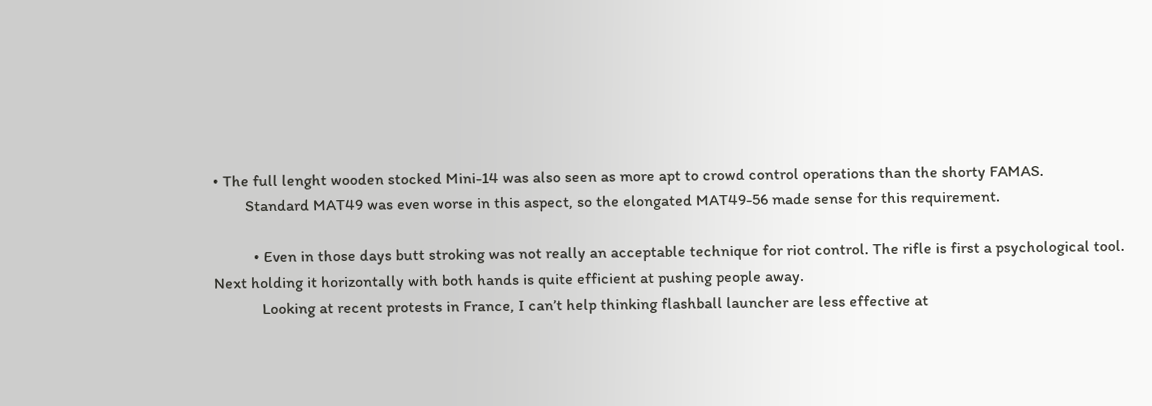• The full lenght wooden stocked Mini-14 was also seen as more apt to crowd control operations than the shorty FAMAS.
        Standard MAT49 was even worse in this aspect, so the elongated MAT49-56 made sense for this requirement.

          • Even in those days butt stroking was not really an acceptable technique for riot control. The rifle is first a psychological tool. Next holding it horizontally with both hands is quite efficient at pushing people away.
            Looking at recent protests in France, I can’t help thinking flashball launcher are less effective at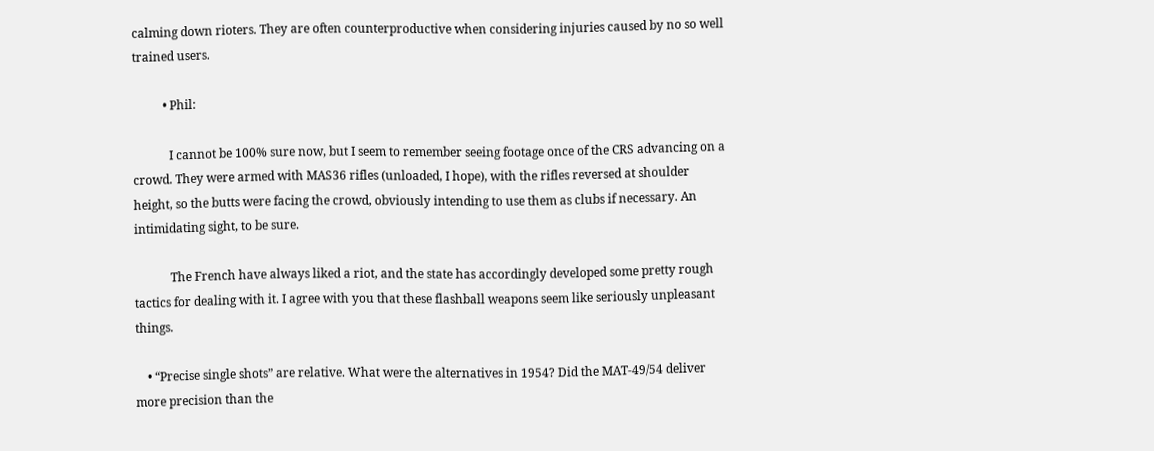calming down rioters. They are often counterproductive when considering injuries caused by no so well trained users.

          • Phil:

            I cannot be 100% sure now, but I seem to remember seeing footage once of the CRS advancing on a crowd. They were armed with MAS36 rifles (unloaded, I hope), with the rifles reversed at shoulder height, so the butts were facing the crowd, obviously intending to use them as clubs if necessary. An intimidating sight, to be sure.

            The French have always liked a riot, and the state has accordingly developed some pretty rough tactics for dealing with it. I agree with you that these flashball weapons seem like seriously unpleasant things.

    • “Precise single shots” are relative. What were the alternatives in 1954? Did the MAT-49/54 deliver more precision than the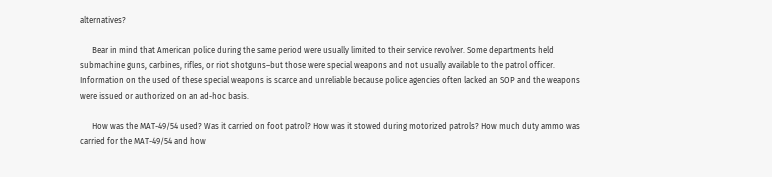alternatives?

      Bear in mind that American police during the same period were usually limited to their service revolver. Some departments held submachine guns, carbines, rifles, or riot shotguns–but those were special weapons and not usually available to the patrol officer. Information on the used of these special weapons is scarce and unreliable because police agencies often lacked an SOP and the weapons were issued or authorized on an ad-hoc basis.

      How was the MAT-49/54 used? Was it carried on foot patrol? How was it stowed during motorized patrols? How much duty ammo was carried for the MAT-49/54 and how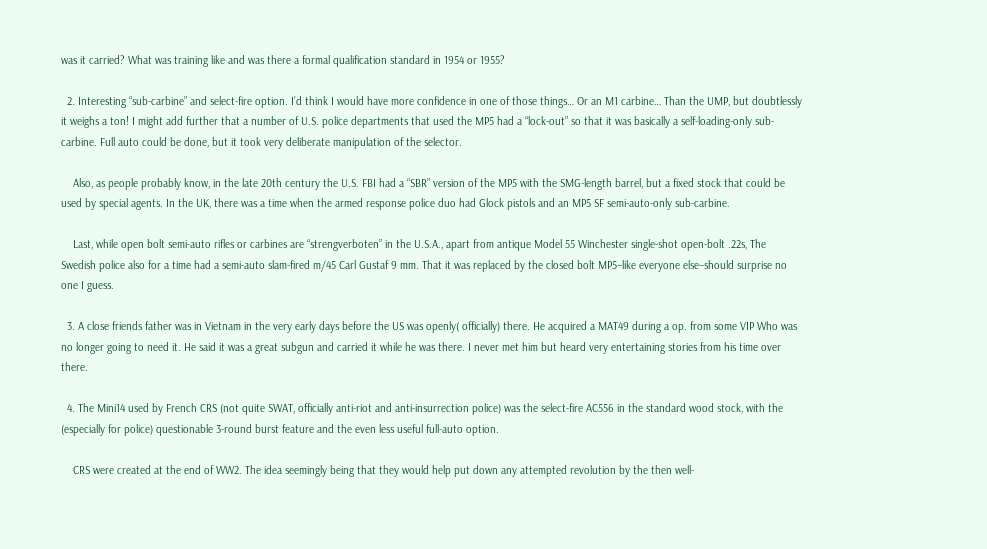was it carried? What was training like and was there a formal qualification standard in 1954 or 1955?

  2. Interesting “sub-carbine” and select-fire option. I’d think I would have more confidence in one of those things… Or an M1 carbine… Than the UMP, but doubtlessly it weighs a ton! I might add further that a number of U.S. police departments that used the MP5 had a “lock-out” so that it was basically a self-loading-only sub-carbine. Full auto could be done, but it took very deliberate manipulation of the selector.

    Also, as people probably know, in the late 20th century the U.S. FBI had a “SBR” version of the MP5 with the SMG-length barrel, but a fixed stock that could be used by special agents. In the UK, there was a time when the armed response police duo had Glock pistols and an MP5 SF semi-auto-only sub-carbine.

    Last, while open bolt semi-auto rifles or carbines are “strengverboten” in the U.S.A., apart from antique Model 55 Winchester single-shot open-bolt .22s, The Swedish police also for a time had a semi-auto slam-fired m/45 Carl Gustaf 9 mm. That it was replaced by the closed bolt MP5–like everyone else–should surprise no one I guess.

  3. A close friends father was in Vietnam in the very early days before the US was openly( officially) there. He acquired a MAT49 during a op. from some VIP Who was no longer going to need it. He said it was a great subgun and carried it while he was there. I never met him but heard very entertaining stories from his time over there.

  4. The Mini14 used by French CRS (not quite SWAT, officially anti-riot and anti-insurrection police) was the select-fire AC556 in the standard wood stock, with the (especially for police) questionable 3-round burst feature and the even less useful full-auto option.

    CRS were created at the end of WW2. The idea seemingly being that they would help put down any attempted revolution by the then well-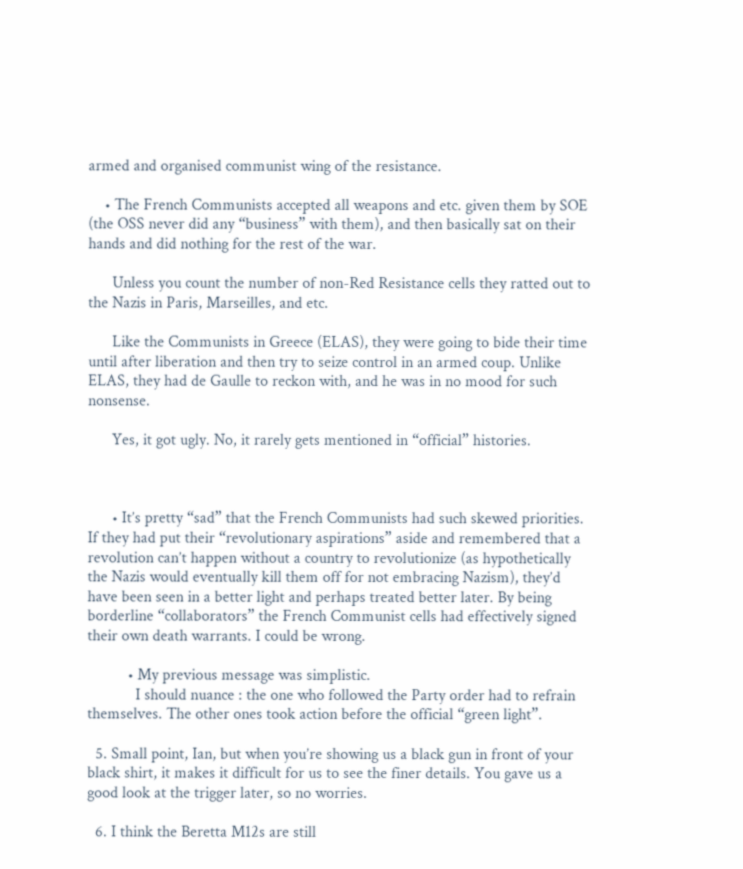armed and organised communist wing of the resistance.

    • The French Communists accepted all weapons and etc. given them by SOE (the OSS never did any “business” with them), and then basically sat on their hands and did nothing for the rest of the war.

      Unless you count the number of non-Red Resistance cells they ratted out to the Nazis in Paris, Marseilles, and etc.

      Like the Communists in Greece (ELAS), they were going to bide their time until after liberation and then try to seize control in an armed coup. Unlike ELAS, they had de Gaulle to reckon with, and he was in no mood for such nonsense.

      Yes, it got ugly. No, it rarely gets mentioned in “official” histories.



      • It’s pretty “sad” that the French Communists had such skewed priorities. If they had put their “revolutionary aspirations” aside and remembered that a revolution can’t happen without a country to revolutionize (as hypothetically the Nazis would eventually kill them off for not embracing Nazism), they’d have been seen in a better light and perhaps treated better later. By being borderline “collaborators” the French Communist cells had effectively signed their own death warrants. I could be wrong.

          • My previous message was simplistic.
            I should nuance : the one who followed the Party order had to refrain themselves. The other ones took action before the official “green light”.

  5. Small point, Ian, but when you’re showing us a black gun in front of your black shirt, it makes it difficult for us to see the finer details. You gave us a good look at the trigger later, so no worries.

  6. I think the Beretta M12s are still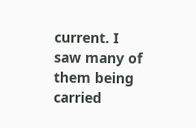current. I saw many of them being carried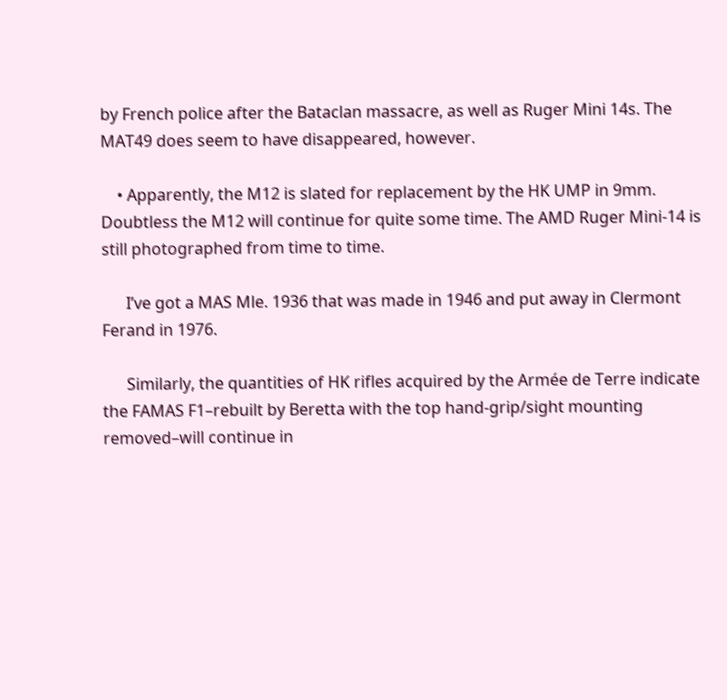by French police after the Bataclan massacre, as well as Ruger Mini 14s. The MAT49 does seem to have disappeared, however.

    • Apparently, the M12 is slated for replacement by the HK UMP in 9mm. Doubtless the M12 will continue for quite some time. The AMD Ruger Mini-14 is still photographed from time to time.

      I’ve got a MAS Mle. 1936 that was made in 1946 and put away in Clermont Ferand in 1976.

      Similarly, the quantities of HK rifles acquired by the Armée de Terre indicate the FAMAS F1–rebuilt by Beretta with the top hand-grip/sight mounting removed–will continue in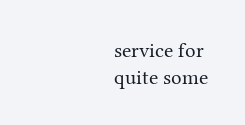service for quite some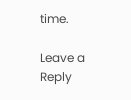time.

Leave a Reply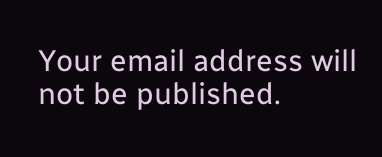Your email address will not be published.